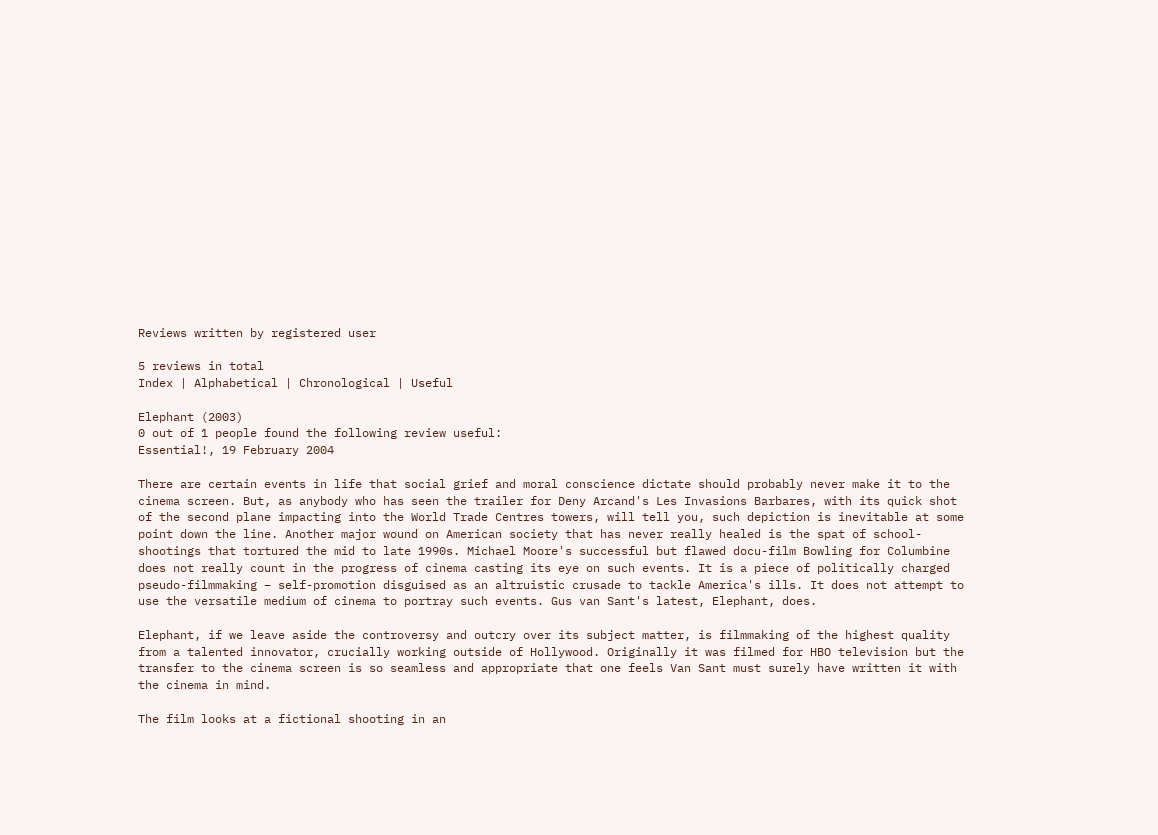Reviews written by registered user

5 reviews in total
Index | Alphabetical | Chronological | Useful

Elephant (2003)
0 out of 1 people found the following review useful:
Essential!, 19 February 2004

There are certain events in life that social grief and moral conscience dictate should probably never make it to the cinema screen. But, as anybody who has seen the trailer for Deny Arcand's Les Invasions Barbares, with its quick shot of the second plane impacting into the World Trade Centres towers, will tell you, such depiction is inevitable at some point down the line. Another major wound on American society that has never really healed is the spat of school-shootings that tortured the mid to late 1990s. Michael Moore's successful but flawed docu-film Bowling for Columbine does not really count in the progress of cinema casting its eye on such events. It is a piece of politically charged pseudo-filmmaking – self-promotion disguised as an altruistic crusade to tackle America's ills. It does not attempt to use the versatile medium of cinema to portray such events. Gus van Sant's latest, Elephant, does.

Elephant, if we leave aside the controversy and outcry over its subject matter, is filmmaking of the highest quality from a talented innovator, crucially working outside of Hollywood. Originally it was filmed for HBO television but the transfer to the cinema screen is so seamless and appropriate that one feels Van Sant must surely have written it with the cinema in mind.

The film looks at a fictional shooting in an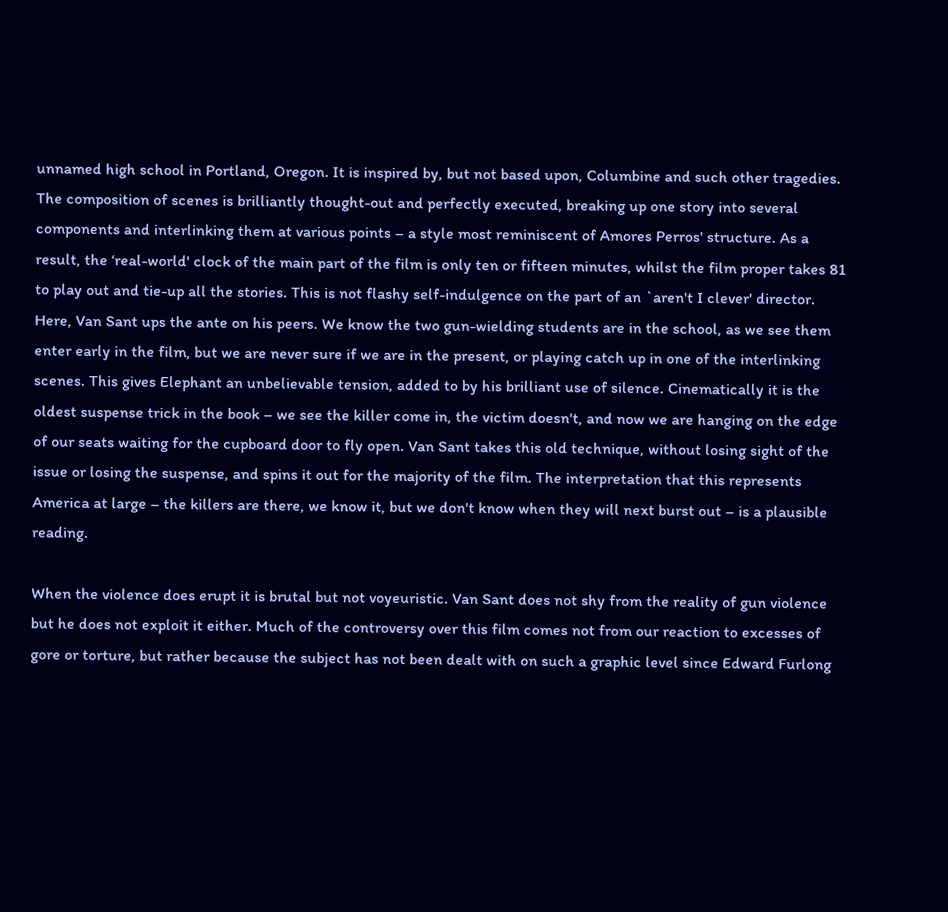unnamed high school in Portland, Oregon. It is inspired by, but not based upon, Columbine and such other tragedies. The composition of scenes is brilliantly thought-out and perfectly executed, breaking up one story into several components and interlinking them at various points – a style most reminiscent of Amores Perros' structure. As a result, the ‘real-world' clock of the main part of the film is only ten or fifteen minutes, whilst the film proper takes 81 to play out and tie-up all the stories. This is not flashy self-indulgence on the part of an `aren't I clever' director. Here, Van Sant ups the ante on his peers. We know the two gun-wielding students are in the school, as we see them enter early in the film, but we are never sure if we are in the present, or playing catch up in one of the interlinking scenes. This gives Elephant an unbelievable tension, added to by his brilliant use of silence. Cinematically it is the oldest suspense trick in the book – we see the killer come in, the victim doesn't, and now we are hanging on the edge of our seats waiting for the cupboard door to fly open. Van Sant takes this old technique, without losing sight of the issue or losing the suspense, and spins it out for the majority of the film. The interpretation that this represents America at large – the killers are there, we know it, but we don't know when they will next burst out – is a plausible reading.

When the violence does erupt it is brutal but not voyeuristic. Van Sant does not shy from the reality of gun violence but he does not exploit it either. Much of the controversy over this film comes not from our reaction to excesses of gore or torture, but rather because the subject has not been dealt with on such a graphic level since Edward Furlong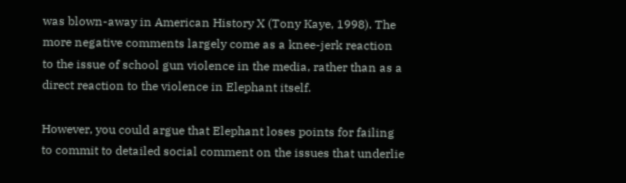was blown-away in American History X (Tony Kaye, 1998). The more negative comments largely come as a knee-jerk reaction to the issue of school gun violence in the media, rather than as a direct reaction to the violence in Elephant itself.

However, you could argue that Elephant loses points for failing to commit to detailed social comment on the issues that underlie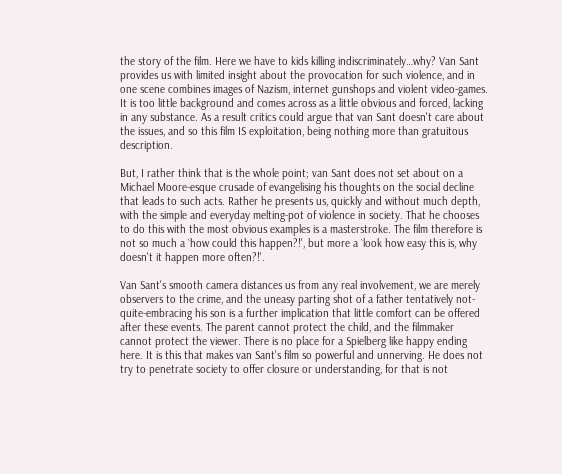the story of the film. Here we have to kids killing indiscriminately…why? Van Sant provides us with limited insight about the provocation for such violence, and in one scene combines images of Nazism, internet gunshops and violent video-games. It is too little background and comes across as a little obvious and forced, lacking in any substance. As a result critics could argue that van Sant doesn't care about the issues, and so this film IS exploitation, being nothing more than gratuitous description.

But, I rather think that is the whole point; van Sant does not set about on a Michael Moore-esque crusade of evangelising his thoughts on the social decline that leads to such acts. Rather he presents us, quickly and without much depth, with the simple and everyday melting-pot of violence in society. That he chooses to do this with the most obvious examples is a masterstroke. The film therefore is not so much a `how could this happen?!', but more a `look how easy this is, why doesn't it happen more often?!'.

Van Sant's smooth camera distances us from any real involvement, we are merely observers to the crime, and the uneasy parting shot of a father tentatively not-quite-embracing his son is a further implication that little comfort can be offered after these events. The parent cannot protect the child, and the filmmaker cannot protect the viewer. There is no place for a Spielberg like happy ending here. It is this that makes van Sant's film so powerful and unnerving. He does not try to penetrate society to offer closure or understanding, for that is not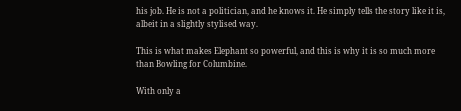his job. He is not a politician, and he knows it. He simply tells the story like it is, albeit in a slightly stylised way.

This is what makes Elephant so powerful, and this is why it is so much more than Bowling for Columbine.

With only a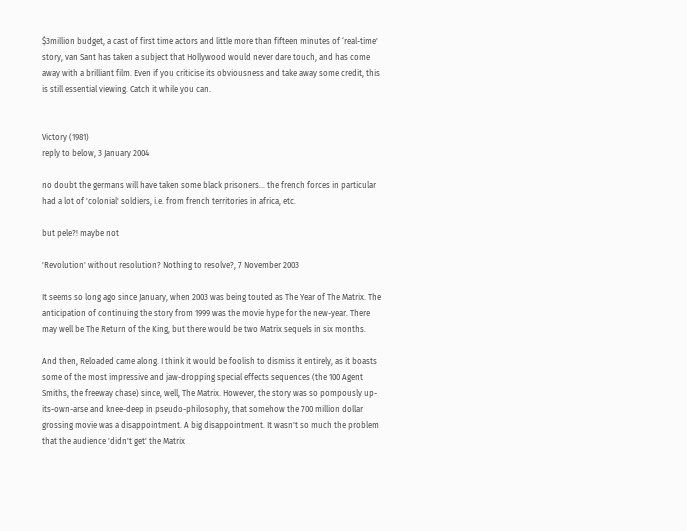$3million budget, a cast of first time actors and little more than fifteen minutes of ‘real-time' story, van Sant has taken a subject that Hollywood would never dare touch, and has come away with a brilliant film. Even if you criticise its obviousness and take away some credit, this is still essential viewing. Catch it while you can.


Victory (1981)
reply to below, 3 January 2004

no doubt the germans will have taken some black prisoners... the french forces in particular had a lot of 'colonial' soldiers, i.e. from french territories in africa, etc.

but pele?! maybe not

'Revolution' without resolution? Nothing to resolve?, 7 November 2003

It seems so long ago since January, when 2003 was being touted as The Year of The Matrix. The anticipation of continuing the story from 1999 was the movie hype for the new-year. There may well be The Return of the King, but there would be two Matrix sequels in six months.

And then, Reloaded came along. I think it would be foolish to dismiss it entirely, as it boasts some of the most impressive and jaw-dropping special effects sequences (the 100 Agent Smiths, the freeway chase) since, well, The Matrix. However, the story was so pompously up-its-own-arse and knee-deep in pseudo-philosophy, that somehow the 700 million dollar grossing movie was a disappointment. A big disappointment. It wasn't so much the problem that the audience 'didn't get' the Matrix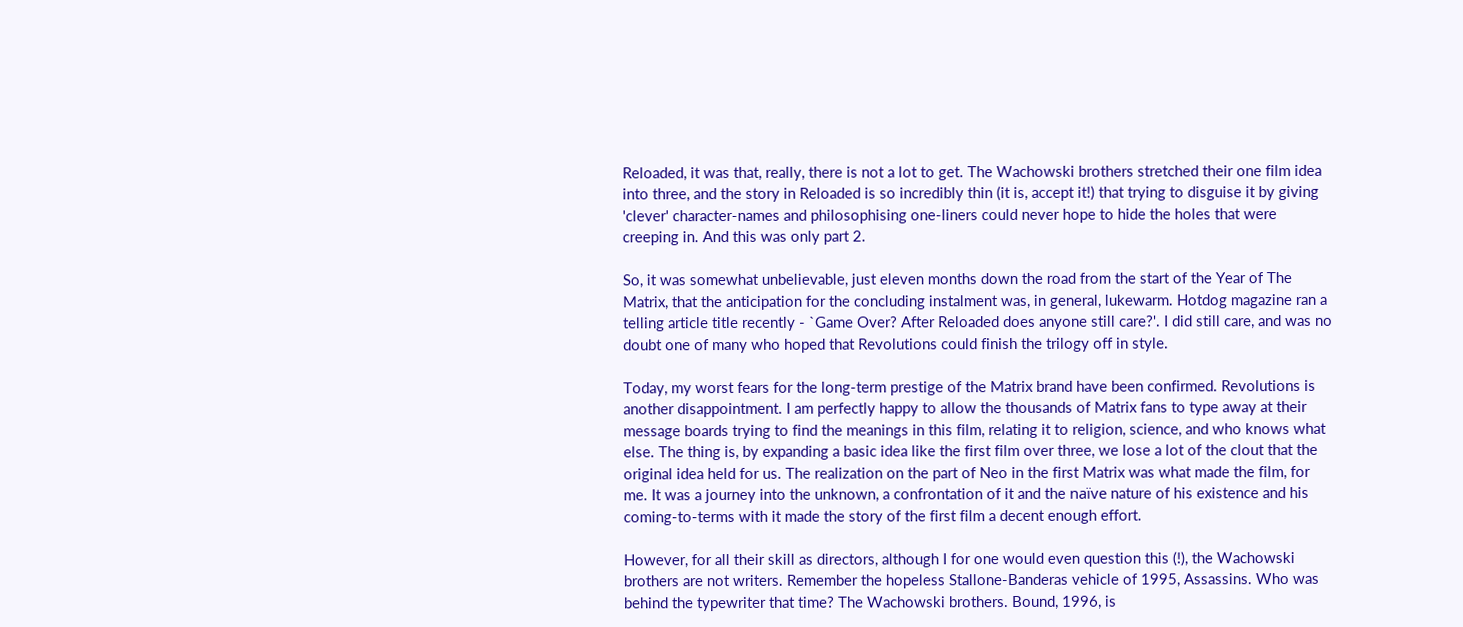Reloaded, it was that, really, there is not a lot to get. The Wachowski brothers stretched their one film idea into three, and the story in Reloaded is so incredibly thin (it is, accept it!) that trying to disguise it by giving 'clever' character-names and philosophising one-liners could never hope to hide the holes that were creeping in. And this was only part 2.

So, it was somewhat unbelievable, just eleven months down the road from the start of the Year of The Matrix, that the anticipation for the concluding instalment was, in general, lukewarm. Hotdog magazine ran a telling article title recently - `Game Over? After Reloaded does anyone still care?'. I did still care, and was no doubt one of many who hoped that Revolutions could finish the trilogy off in style.

Today, my worst fears for the long-term prestige of the Matrix brand have been confirmed. Revolutions is another disappointment. I am perfectly happy to allow the thousands of Matrix fans to type away at their message boards trying to find the meanings in this film, relating it to religion, science, and who knows what else. The thing is, by expanding a basic idea like the first film over three, we lose a lot of the clout that the original idea held for us. The realization on the part of Neo in the first Matrix was what made the film, for me. It was a journey into the unknown, a confrontation of it and the naïve nature of his existence and his coming-to-terms with it made the story of the first film a decent enough effort.

However, for all their skill as directors, although I for one would even question this (!), the Wachowski brothers are not writers. Remember the hopeless Stallone-Banderas vehicle of 1995, Assassins. Who was behind the typewriter that time? The Wachowski brothers. Bound, 1996, is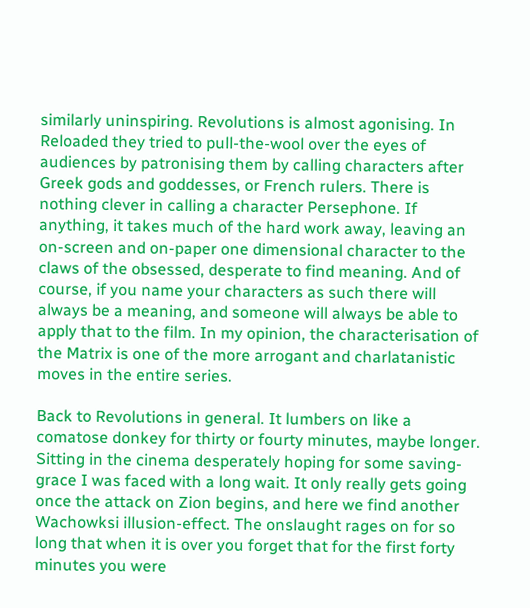similarly uninspiring. Revolutions is almost agonising. In Reloaded they tried to pull-the-wool over the eyes of audiences by patronising them by calling characters after Greek gods and goddesses, or French rulers. There is nothing clever in calling a character Persephone. If anything, it takes much of the hard work away, leaving an on-screen and on-paper one dimensional character to the claws of the obsessed, desperate to find meaning. And of course, if you name your characters as such there will always be a meaning, and someone will always be able to apply that to the film. In my opinion, the characterisation of the Matrix is one of the more arrogant and charlatanistic moves in the entire series.

Back to Revolutions in general. It lumbers on like a comatose donkey for thirty or fourty minutes, maybe longer. Sitting in the cinema desperately hoping for some saving-grace I was faced with a long wait. It only really gets going once the attack on Zion begins, and here we find another Wachowksi illusion-effect. The onslaught rages on for so long that when it is over you forget that for the first forty minutes you were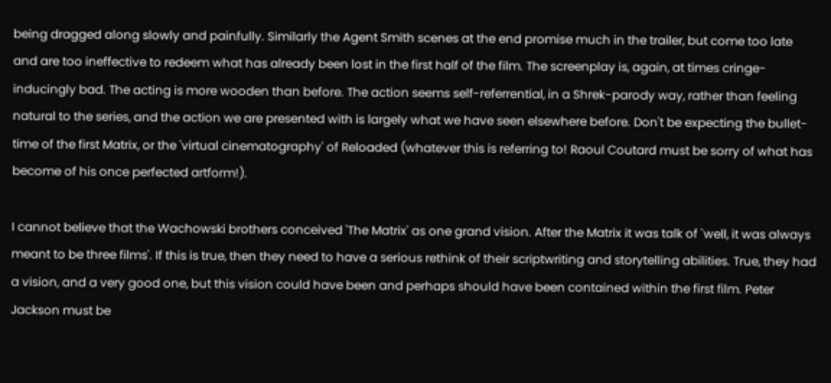being dragged along slowly and painfully. Similarly the Agent Smith scenes at the end promise much in the trailer, but come too late and are too ineffective to redeem what has already been lost in the first half of the film. The screenplay is, again, at times cringe-inducingly bad. The acting is more wooden than before. The action seems self-referrential, in a Shrek-parody way, rather than feeling natural to the series, and the action we are presented with is largely what we have seen elsewhere before. Don't be expecting the bullet-time of the first Matrix, or the 'virtual cinematography' of Reloaded (whatever this is referring to! Raoul Coutard must be sorry of what has become of his once perfected artform!).

I cannot believe that the Wachowski brothers conceived 'The Matrix' as one grand vision. After the Matrix it was talk of `well, it was always meant to be three films'. If this is true, then they need to have a serious rethink of their scriptwriting and storytelling abilities. True, they had a vision, and a very good one, but this vision could have been and perhaps should have been contained within the first film. Peter Jackson must be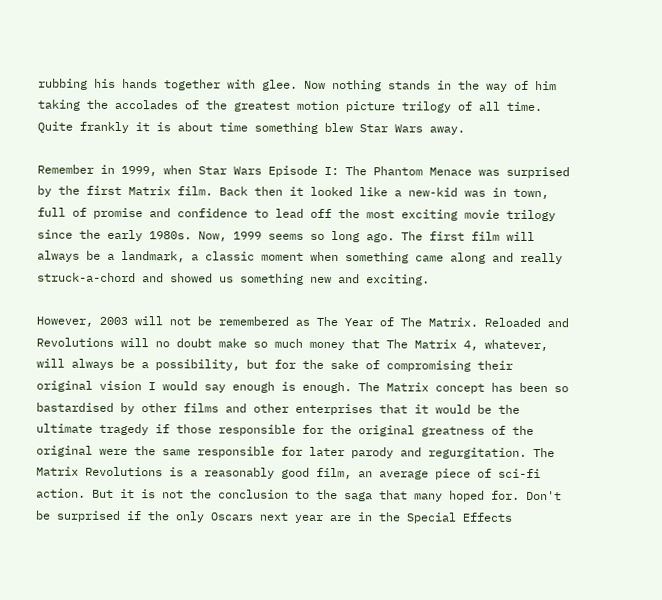rubbing his hands together with glee. Now nothing stands in the way of him taking the accolades of the greatest motion picture trilogy of all time. Quite frankly it is about time something blew Star Wars away.

Remember in 1999, when Star Wars Episode I: The Phantom Menace was surprised by the first Matrix film. Back then it looked like a new-kid was in town, full of promise and confidence to lead off the most exciting movie trilogy since the early 1980s. Now, 1999 seems so long ago. The first film will always be a landmark, a classic moment when something came along and really struck-a-chord and showed us something new and exciting.

However, 2003 will not be remembered as The Year of The Matrix. Reloaded and Revolutions will no doubt make so much money that The Matrix 4, whatever, will always be a possibility, but for the sake of compromising their original vision I would say enough is enough. The Matrix concept has been so bastardised by other films and other enterprises that it would be the ultimate tragedy if those responsible for the original greatness of the original were the same responsible for later parody and regurgitation. The Matrix Revolutions is a reasonably good film, an average piece of sci-fi action. But it is not the conclusion to the saga that many hoped for. Don't be surprised if the only Oscars next year are in the Special Effects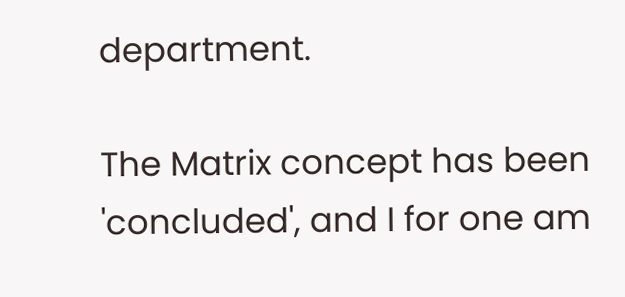department.

The Matrix concept has been 'concluded', and I for one am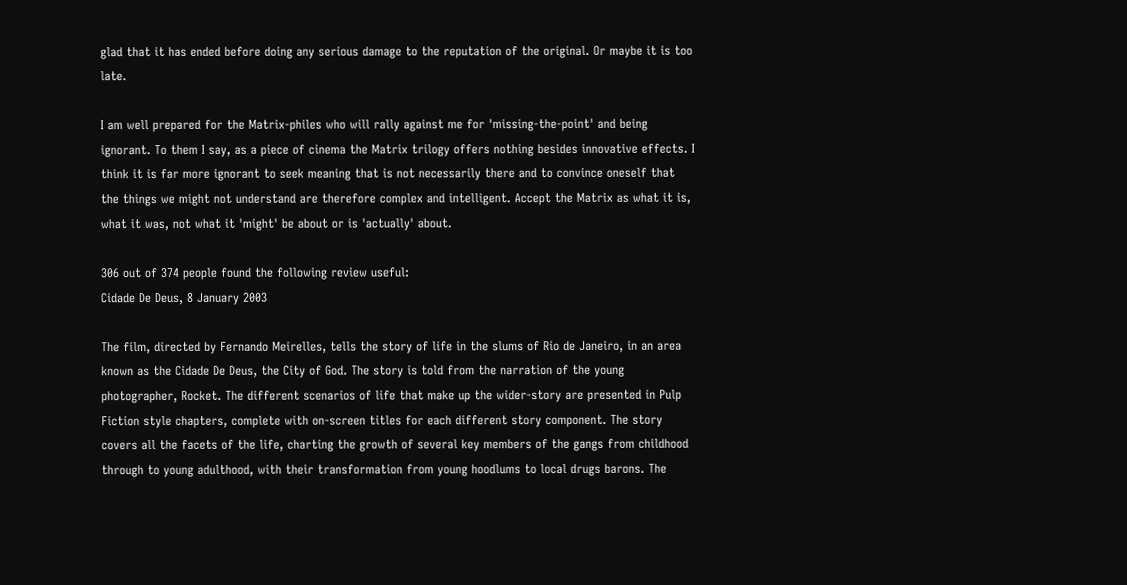glad that it has ended before doing any serious damage to the reputation of the original. Or maybe it is too late.

I am well prepared for the Matrix-philes who will rally against me for 'missing-the-point' and being ignorant. To them I say, as a piece of cinema the Matrix trilogy offers nothing besides innovative effects. I think it is far more ignorant to seek meaning that is not necessarily there and to convince oneself that the things we might not understand are therefore complex and intelligent. Accept the Matrix as what it is, what it was, not what it 'might' be about or is 'actually' about.

306 out of 374 people found the following review useful:
Cidade De Deus, 8 January 2003

The film, directed by Fernando Meirelles, tells the story of life in the slums of Rio de Janeiro, in an area known as the Cidade De Deus, the City of God. The story is told from the narration of the young photographer, Rocket. The different scenarios of life that make up the wider-story are presented in Pulp Fiction style chapters, complete with on-screen titles for each different story component. The story covers all the facets of the life, charting the growth of several key members of the gangs from childhood through to young adulthood, with their transformation from young hoodlums to local drugs barons. The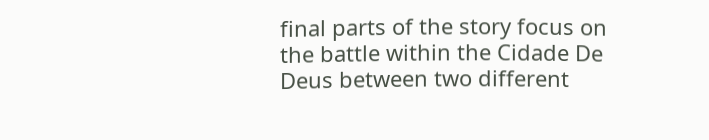final parts of the story focus on the battle within the Cidade De Deus between two different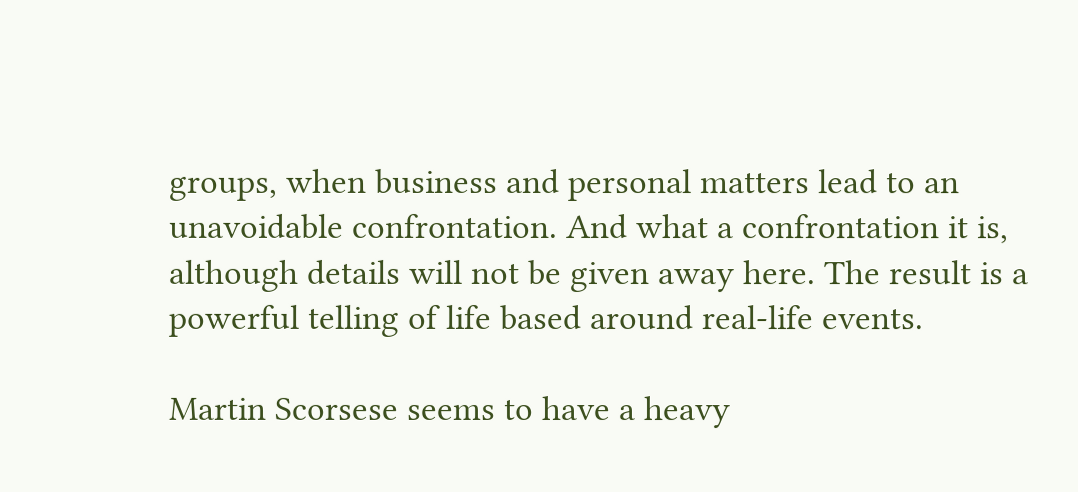groups, when business and personal matters lead to an unavoidable confrontation. And what a confrontation it is, although details will not be given away here. The result is a powerful telling of life based around real-life events.

Martin Scorsese seems to have a heavy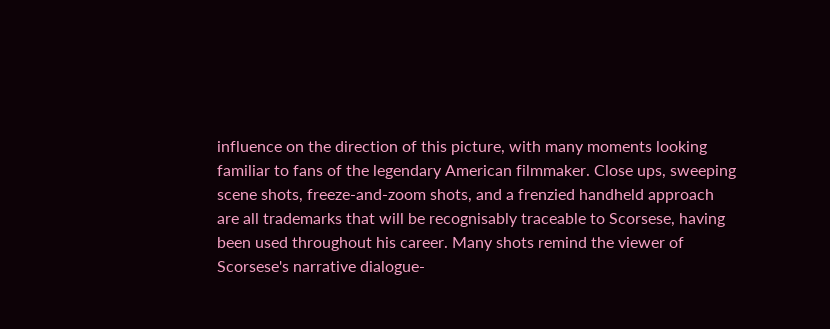influence on the direction of this picture, with many moments looking familiar to fans of the legendary American filmmaker. Close ups, sweeping scene shots, freeze-and-zoom shots, and a frenzied handheld approach are all trademarks that will be recognisably traceable to Scorsese, having been used throughout his career. Many shots remind the viewer of Scorsese's narrative dialogue-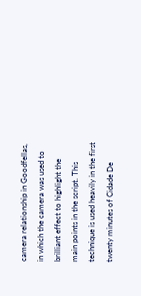camera relationship in Goodfellas, in which the camera was used to brilliant effect to highlight the main points in the script. This technique is used heavily in the first twenty minutes of Cidade De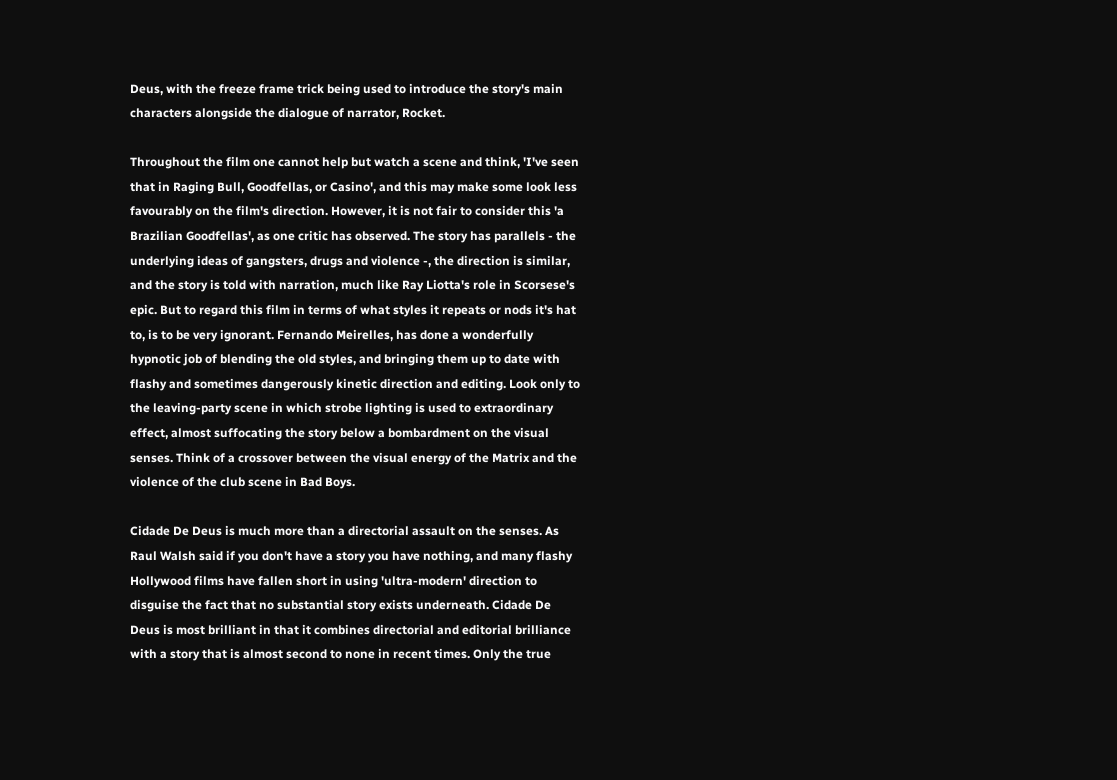Deus, with the freeze frame trick being used to introduce the story's main characters alongside the dialogue of narrator, Rocket.

Throughout the film one cannot help but watch a scene and think, 'I've seen that in Raging Bull, Goodfellas, or Casino', and this may make some look less favourably on the film's direction. However, it is not fair to consider this 'a Brazilian Goodfellas', as one critic has observed. The story has parallels - the underlying ideas of gangsters, drugs and violence -, the direction is similar, and the story is told with narration, much like Ray Liotta's role in Scorsese's epic. But to regard this film in terms of what styles it repeats or nods it's hat to, is to be very ignorant. Fernando Meirelles, has done a wonderfully hypnotic job of blending the old styles, and bringing them up to date with flashy and sometimes dangerously kinetic direction and editing. Look only to the leaving-party scene in which strobe lighting is used to extraordinary effect, almost suffocating the story below a bombardment on the visual senses. Think of a crossover between the visual energy of the Matrix and the violence of the club scene in Bad Boys.

Cidade De Deus is much more than a directorial assault on the senses. As Raul Walsh said if you don't have a story you have nothing, and many flashy Hollywood films have fallen short in using 'ultra-modern' direction to disguise the fact that no substantial story exists underneath. Cidade De Deus is most brilliant in that it combines directorial and editorial brilliance with a story that is almost second to none in recent times. Only the true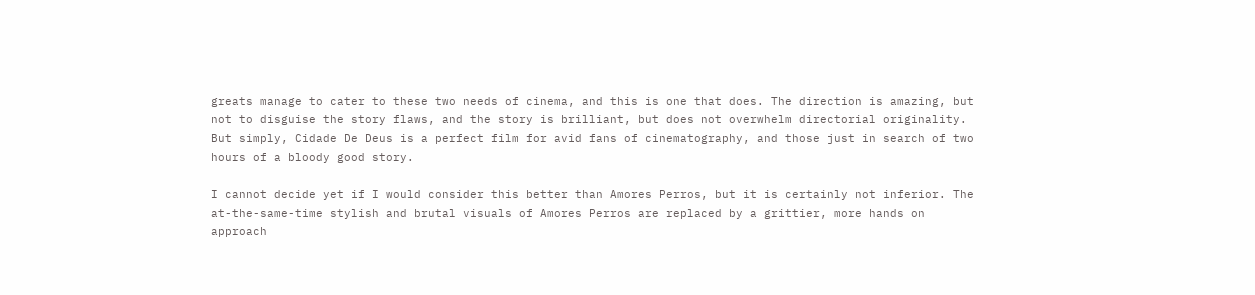greats manage to cater to these two needs of cinema, and this is one that does. The direction is amazing, but not to disguise the story flaws, and the story is brilliant, but does not overwhelm directorial originality. But simply, Cidade De Deus is a perfect film for avid fans of cinematography, and those just in search of two hours of a bloody good story.

I cannot decide yet if I would consider this better than Amores Perros, but it is certainly not inferior. The at-the-same-time stylish and brutal visuals of Amores Perros are replaced by a grittier, more hands on approach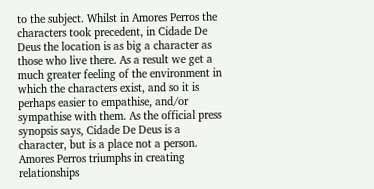to the subject. Whilst in Amores Perros the characters took precedent, in Cidade De Deus the location is as big a character as those who live there. As a result we get a much greater feeling of the environment in which the characters exist, and so it is perhaps easier to empathise, and/or sympathise with them. As the official press synopsis says, Cidade De Deus is a character, but is a place not a person. Amores Perros triumphs in creating relationships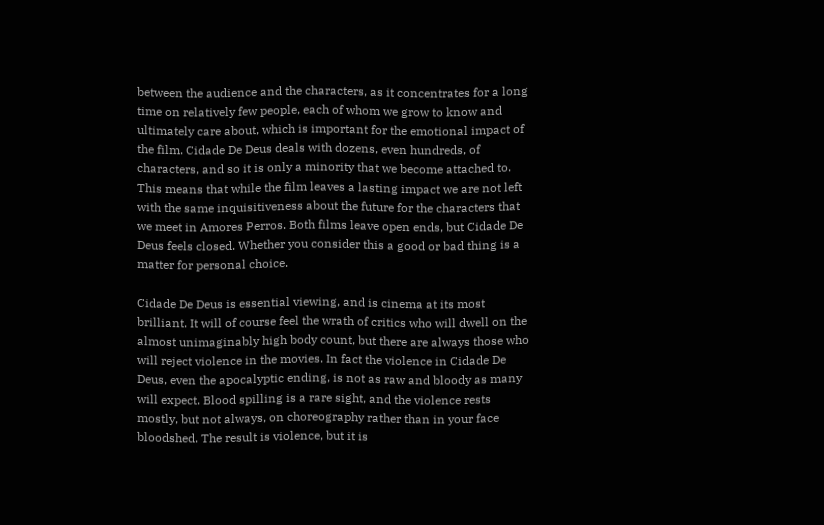between the audience and the characters, as it concentrates for a long time on relatively few people, each of whom we grow to know and ultimately care about, which is important for the emotional impact of the film. Cidade De Deus deals with dozens, even hundreds, of characters, and so it is only a minority that we become attached to. This means that while the film leaves a lasting impact we are not left with the same inquisitiveness about the future for the characters that we meet in Amores Perros. Both films leave open ends, but Cidade De Deus feels closed. Whether you consider this a good or bad thing is a matter for personal choice.

Cidade De Deus is essential viewing, and is cinema at its most brilliant. It will of course feel the wrath of critics who will dwell on the almost unimaginably high body count, but there are always those who will reject violence in the movies. In fact the violence in Cidade De Deus, even the apocalyptic ending, is not as raw and bloody as many will expect. Blood spilling is a rare sight, and the violence rests mostly, but not always, on choreography rather than in your face bloodshed. The result is violence, but it is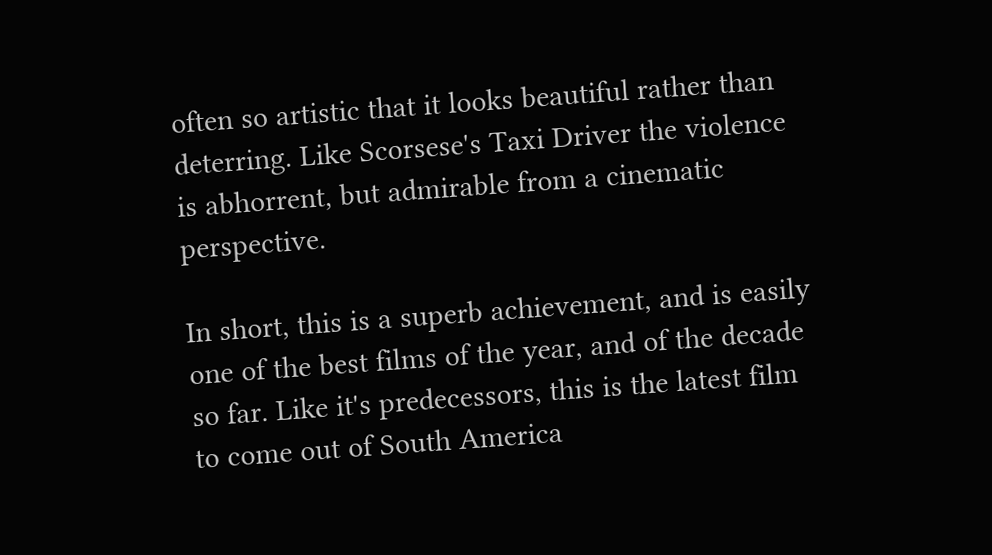often so artistic that it looks beautiful rather than deterring. Like Scorsese's Taxi Driver the violence is abhorrent, but admirable from a cinematic perspective.

In short, this is a superb achievement, and is easily one of the best films of the year, and of the decade so far. Like it's predecessors, this is the latest film to come out of South America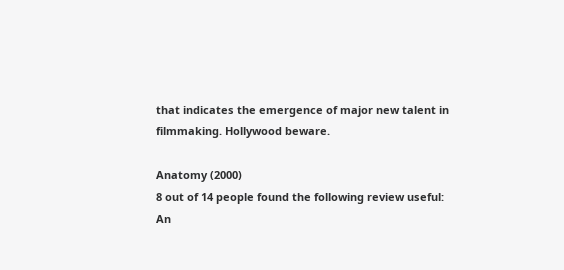that indicates the emergence of major new talent in filmmaking. Hollywood beware.

Anatomy (2000)
8 out of 14 people found the following review useful:
An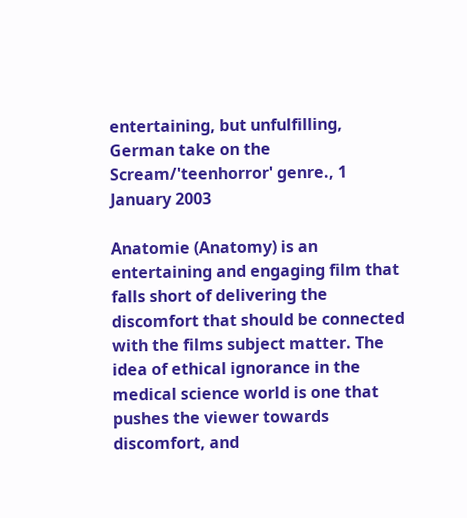entertaining, but unfulfilling, German take on the Scream/'teenhorror' genre., 1 January 2003

Anatomie (Anatomy) is an entertaining and engaging film that falls short of delivering the discomfort that should be connected with the films subject matter. The idea of ethical ignorance in the medical science world is one that pushes the viewer towards discomfort, and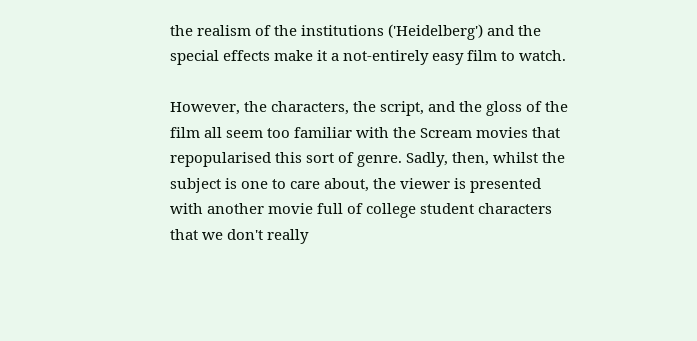the realism of the institutions ('Heidelberg') and the special effects make it a not-entirely easy film to watch.

However, the characters, the script, and the gloss of the film all seem too familiar with the Scream movies that repopularised this sort of genre. Sadly, then, whilst the subject is one to care about, the viewer is presented with another movie full of college student characters that we don't really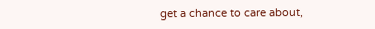get a chance to care about,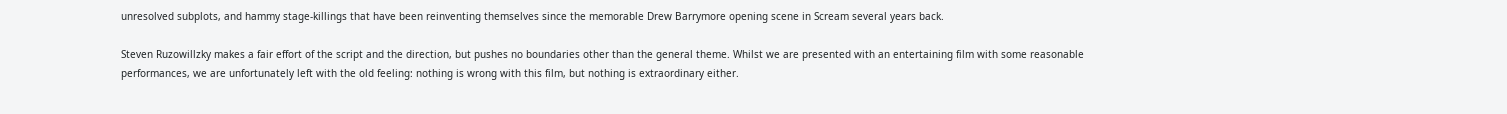unresolved subplots, and hammy stage-killings that have been reinventing themselves since the memorable Drew Barrymore opening scene in Scream several years back.

Steven Ruzowillzky makes a fair effort of the script and the direction, but pushes no boundaries other than the general theme. Whilst we are presented with an entertaining film with some reasonable performances, we are unfortunately left with the old feeling: nothing is wrong with this film, but nothing is extraordinary either.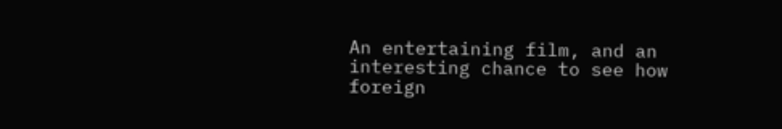An entertaining film, and an interesting chance to see how foreign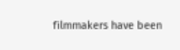filmmakers have been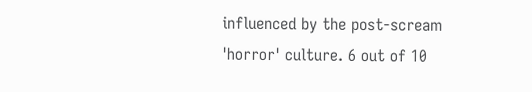influenced by the post-scream 'horror' culture. 6 out of 10